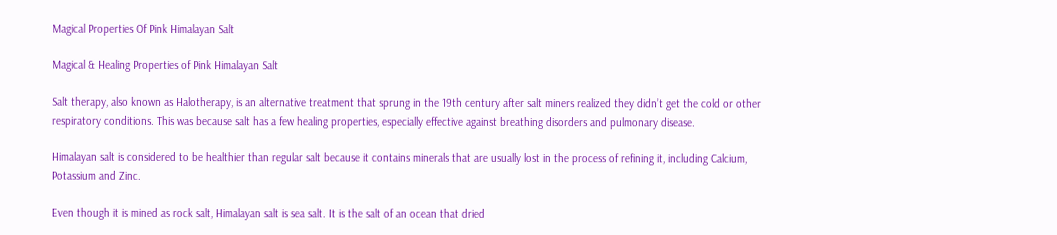Magical Properties Of Pink Himalayan Salt

Magical & Healing Properties of Pink Himalayan Salt

Salt therapy, also known as Halotherapy, is an alternative treatment that sprung in the 19th century after salt miners realized they didn’t get the cold or other respiratory conditions. This was because salt has a few healing properties, especially effective against breathing disorders and pulmonary disease.

Himalayan salt is considered to be healthier than regular salt because it contains minerals that are usually lost in the process of refining it, including Calcium, Potassium and Zinc.

Even though it is mined as rock salt, Himalayan salt is sea salt. It is the salt of an ocean that dried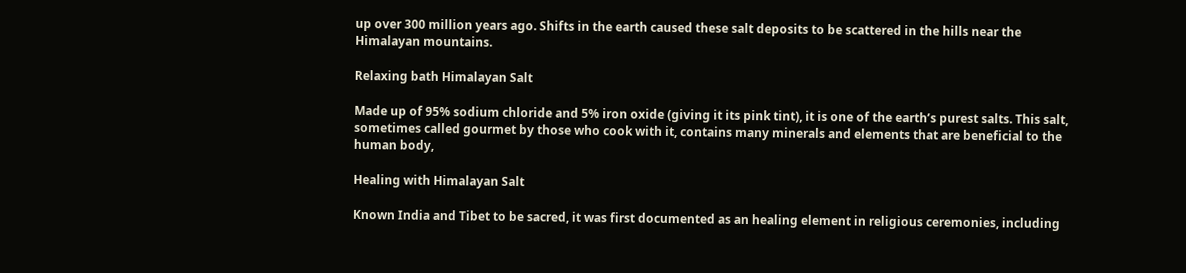up over 300 million years ago. Shifts in the earth caused these salt deposits to be scattered in the hills near the Himalayan mountains.

Relaxing bath Himalayan Salt

Made up of 95% sodium chloride and 5% iron oxide (giving it its pink tint), it is one of the earth’s purest salts. This salt, sometimes called gourmet by those who cook with it, contains many minerals and elements that are beneficial to the human body,

Healing with Himalayan Salt

Known India and Tibet to be sacred, it was first documented as an healing element in religious ceremonies, including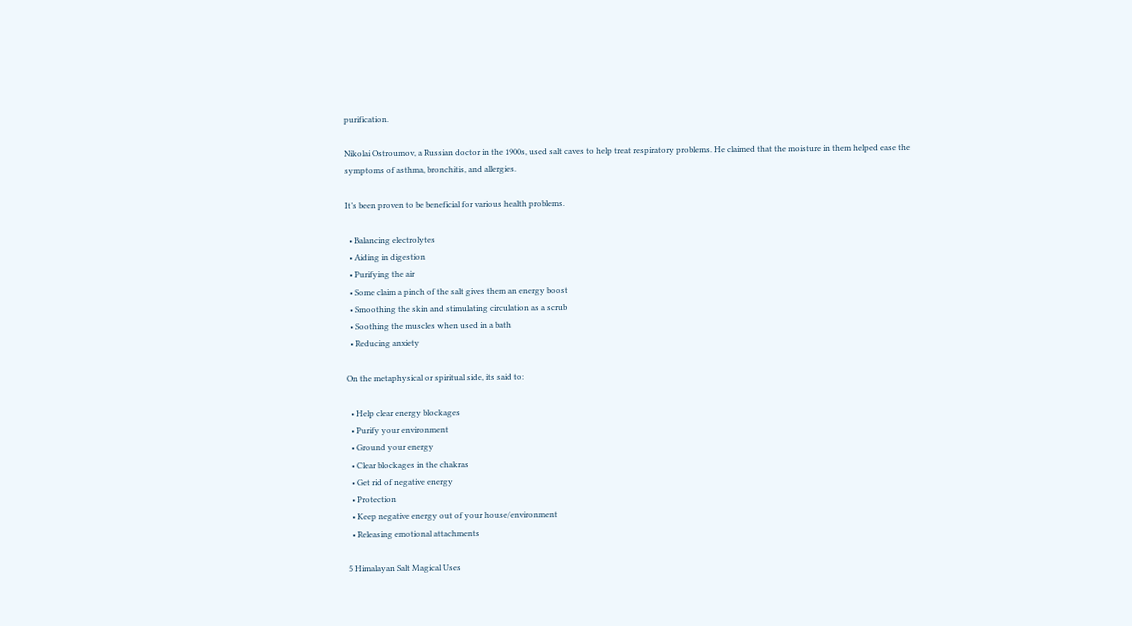purification.

Nikolai Ostroumov, a Russian doctor in the 1900s, used salt caves to help treat respiratory problems. He claimed that the moisture in them helped ease the symptoms of asthma, bronchitis, and allergies.

It’s been proven to be beneficial for various health problems.

  • Balancing electrolytes
  • Aiding in digestion
  • Purifying the air
  • Some claim a pinch of the salt gives them an energy boost
  • Smoothing the skin and stimulating circulation as a scrub
  • Soothing the muscles when used in a bath
  • Reducing anxiety

On the metaphysical or spiritual side, its said to:

  • Help clear energy blockages
  • Purify your environment
  • Ground your energy
  • Clear blockages in the chakras
  • Get rid of negative energy
  • Protection
  • Keep negative energy out of your house/environment
  • Releasing emotional attachments

5 Himalayan Salt Magical Uses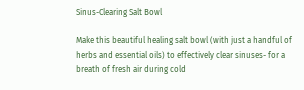Sinus-Clearing Salt Bowl

Make this beautiful healing salt bowl (with just a handful of herbs and essential oils) to effectively clear sinuses- for a breath of fresh air during cold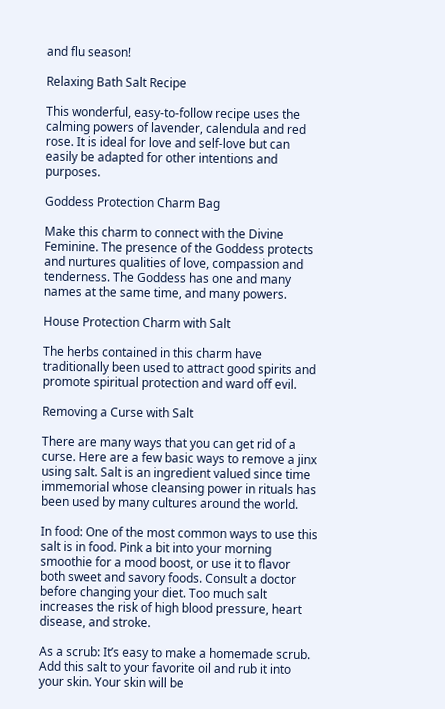and flu season!

Relaxing Bath Salt Recipe

This wonderful, easy-to-follow recipe uses the calming powers of lavender, calendula and red rose. It is ideal for love and self-love but can easily be adapted for other intentions and purposes.

Goddess Protection Charm Bag

Make this charm to connect with the Divine Feminine. The presence of the Goddess protects and nurtures qualities of love, compassion and tenderness. The Goddess has one and many names at the same time, and many powers.

House Protection Charm with Salt

The herbs contained in this charm have traditionally been used to attract good spirits and promote spiritual protection and ward off evil.

Removing a Curse with Salt

There are many ways that you can get rid of a curse. Here are a few basic ways to remove a jinx using salt. Salt is an ingredient valued since time immemorial whose cleansing power in rituals has been used by many cultures around the world.

In food: One of the most common ways to use this salt is in food. Pink a bit into your morning smoothie for a mood boost, or use it to flavor both sweet and savory foods. Consult a doctor before changing your diet. Too much salt increases the risk of high blood pressure, heart disease, and stroke.

As a scrub: It’s easy to make a homemade scrub. Add this salt to your favorite oil and rub it into your skin. Your skin will be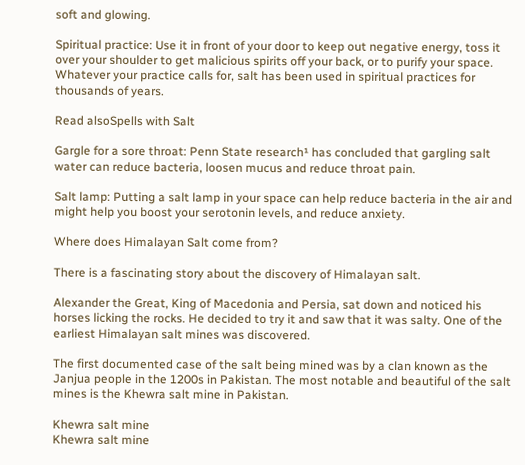soft and glowing.

Spiritual practice: Use it in front of your door to keep out negative energy, toss it over your shoulder to get malicious spirits off your back, or to purify your space. Whatever your practice calls for, salt has been used in spiritual practices for thousands of years.

Read alsoSpells with Salt

Gargle for a sore throat: Penn State research¹ has concluded that gargling salt water can reduce bacteria, loosen mucus and reduce throat pain.

Salt lamp: Putting a salt lamp in your space can help reduce bacteria in the air and might help you boost your serotonin levels, and reduce anxiety.

Where does Himalayan Salt come from?

There is a fascinating story about the discovery of Himalayan salt.

Alexander the Great, King of Macedonia and Persia, sat down and noticed his horses licking the rocks. He decided to try it and saw that it was salty. One of the earliest Himalayan salt mines was discovered.

The first documented case of the salt being mined was by a clan known as the Janjua people in the 1200s in Pakistan. The most notable and beautiful of the salt mines is the Khewra salt mine in Pakistan.

Khewra salt mine
Khewra salt mine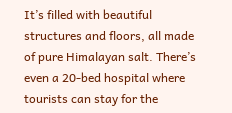It’s filled with beautiful structures and floors, all made of pure Himalayan salt. There’s even a 20-bed hospital where tourists can stay for the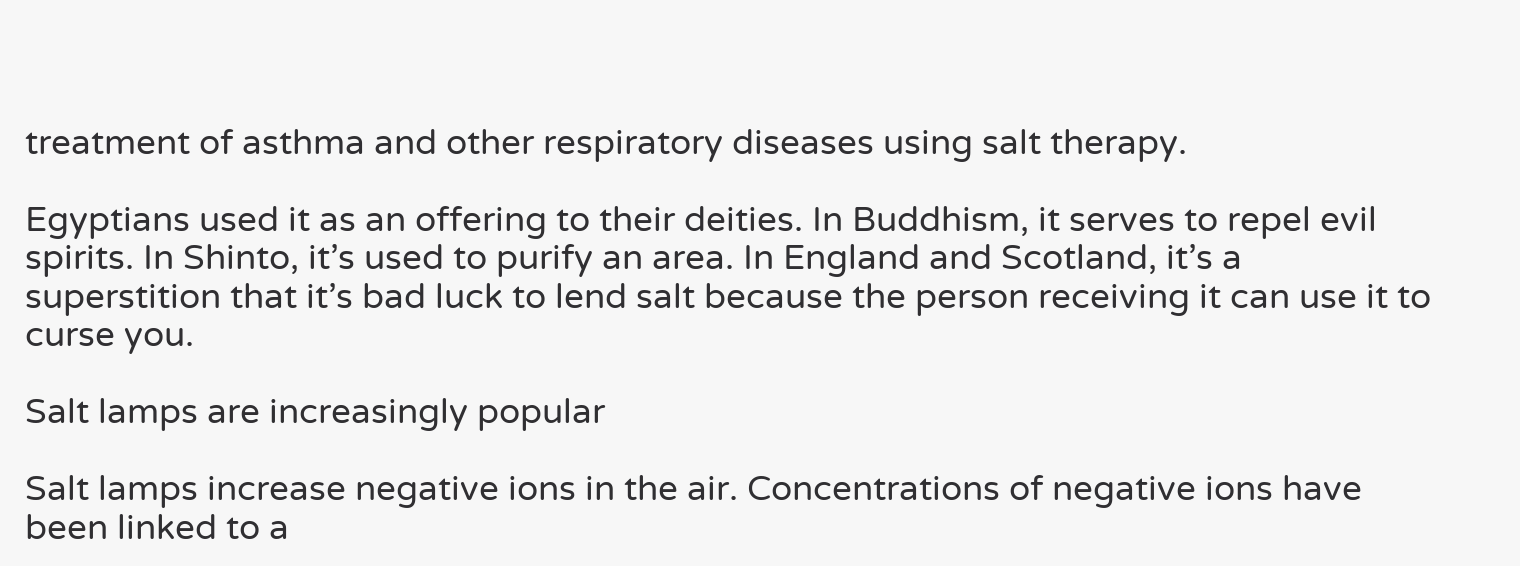treatment of asthma and other respiratory diseases using salt therapy.

Egyptians used it as an offering to their deities. In Buddhism, it serves to repel evil spirits. In Shinto, it’s used to purify an area. In England and Scotland, it’s a superstition that it’s bad luck to lend salt because the person receiving it can use it to curse you.

Salt lamps are increasingly popular

Salt lamps increase negative ions in the air. Concentrations of negative ions have been linked to a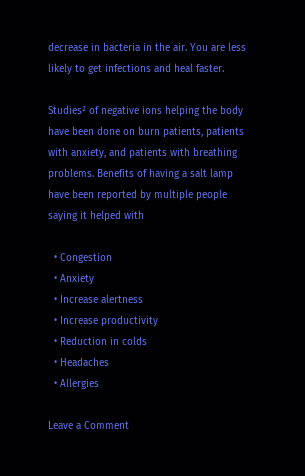decrease in bacteria in the air. You are less likely to get infections and heal faster.

Studies² of negative ions helping the body have been done on burn patients, patients with anxiety, and patients with breathing problems. Benefits of having a salt lamp have been reported by multiple people saying it helped with

  • Congestion
  • Anxiety
  • Increase alertness
  • Increase productivity
  • Reduction in colds
  • Headaches
  • Allergies

Leave a Comment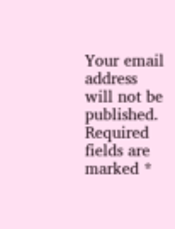Your email address will not be published. Required fields are marked *